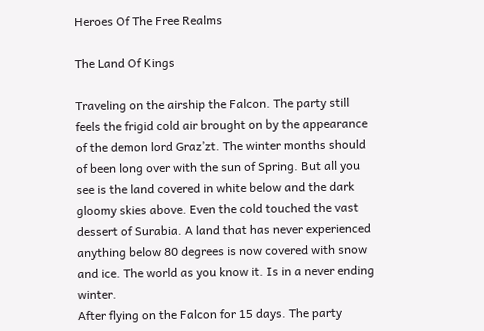Heroes Of The Free Realms

The Land Of Kings

Traveling on the airship the Falcon. The party still feels the frigid cold air brought on by the appearance of the demon lord Graz’zt. The winter months should of been long over with the sun of Spring. But all you see is the land covered in white below and the dark gloomy skies above. Even the cold touched the vast dessert of Surabia. A land that has never experienced anything below 80 degrees is now covered with snow and ice. The world as you know it. Is in a never ending winter.
After flying on the Falcon for 15 days. The party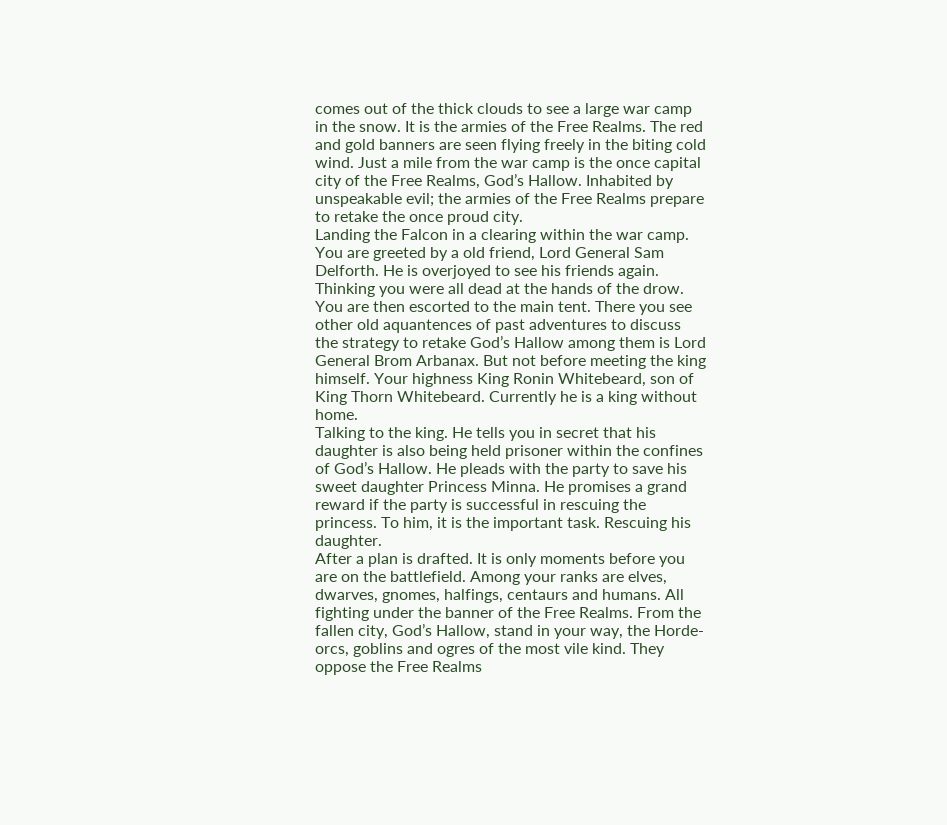comes out of the thick clouds to see a large war camp in the snow. It is the armies of the Free Realms. The red and gold banners are seen flying freely in the biting cold wind. Just a mile from the war camp is the once capital city of the Free Realms, God’s Hallow. Inhabited by unspeakable evil; the armies of the Free Realms prepare to retake the once proud city.
Landing the Falcon in a clearing within the war camp. You are greeted by a old friend, Lord General Sam Delforth. He is overjoyed to see his friends again. Thinking you were all dead at the hands of the drow. You are then escorted to the main tent. There you see other old aquantences of past adventures to discuss the strategy to retake God’s Hallow among them is Lord General Brom Arbanax. But not before meeting the king himself. Your highness King Ronin Whitebeard, son of King Thorn Whitebeard. Currently he is a king without home.
Talking to the king. He tells you in secret that his daughter is also being held prisoner within the confines of God’s Hallow. He pleads with the party to save his sweet daughter Princess Minna. He promises a grand reward if the party is successful in rescuing the princess. To him, it is the important task. Rescuing his daughter.
After a plan is drafted. It is only moments before you are on the battlefield. Among your ranks are elves, dwarves, gnomes, halfings, centaurs and humans. All fighting under the banner of the Free Realms. From the fallen city, God’s Hallow, stand in your way, the Horde- orcs, goblins and ogres of the most vile kind. They oppose the Free Realms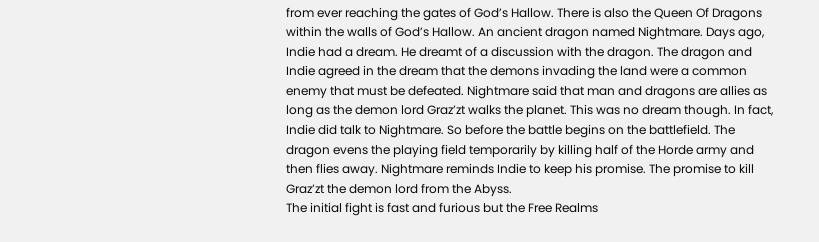from ever reaching the gates of God’s Hallow. There is also the Queen Of Dragons within the walls of God’s Hallow. An ancient dragon named Nightmare. Days ago, Indie had a dream. He dreamt of a discussion with the dragon. The dragon and Indie agreed in the dream that the demons invading the land were a common enemy that must be defeated. Nightmare said that man and dragons are allies as long as the demon lord Graz’zt walks the planet. This was no dream though. In fact, Indie did talk to Nightmare. So before the battle begins on the battlefield. The dragon evens the playing field temporarily by killing half of the Horde army and then flies away. Nightmare reminds Indie to keep his promise. The promise to kill Graz’zt the demon lord from the Abyss.
The initial fight is fast and furious but the Free Realms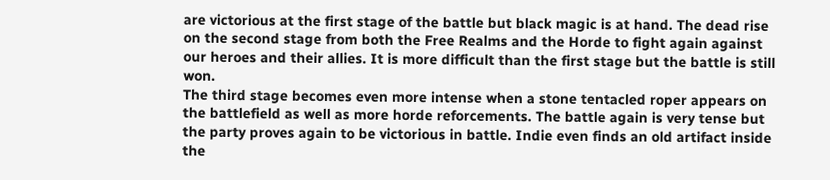are victorious at the first stage of the battle but black magic is at hand. The dead rise on the second stage from both the Free Realms and the Horde to fight again against our heroes and their allies. It is more difficult than the first stage but the battle is still won.
The third stage becomes even more intense when a stone tentacled roper appears on the battlefield as well as more horde reforcements. The battle again is very tense but the party proves again to be victorious in battle. Indie even finds an old artifact inside the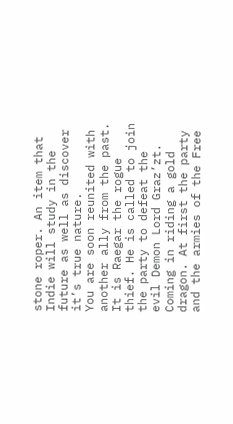stone roper. An item that Indie will study in the future as well as discover it’s true nature.
You are soon reunited with another ally from the past. It is Raegar the rogue thief. He is called to join the party to defeat the evil Demon Lord Graz’zt. Coming in riding a gold dragon. At first the party and the armies of the Free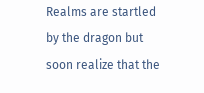Realms are startled by the dragon but soon realize that the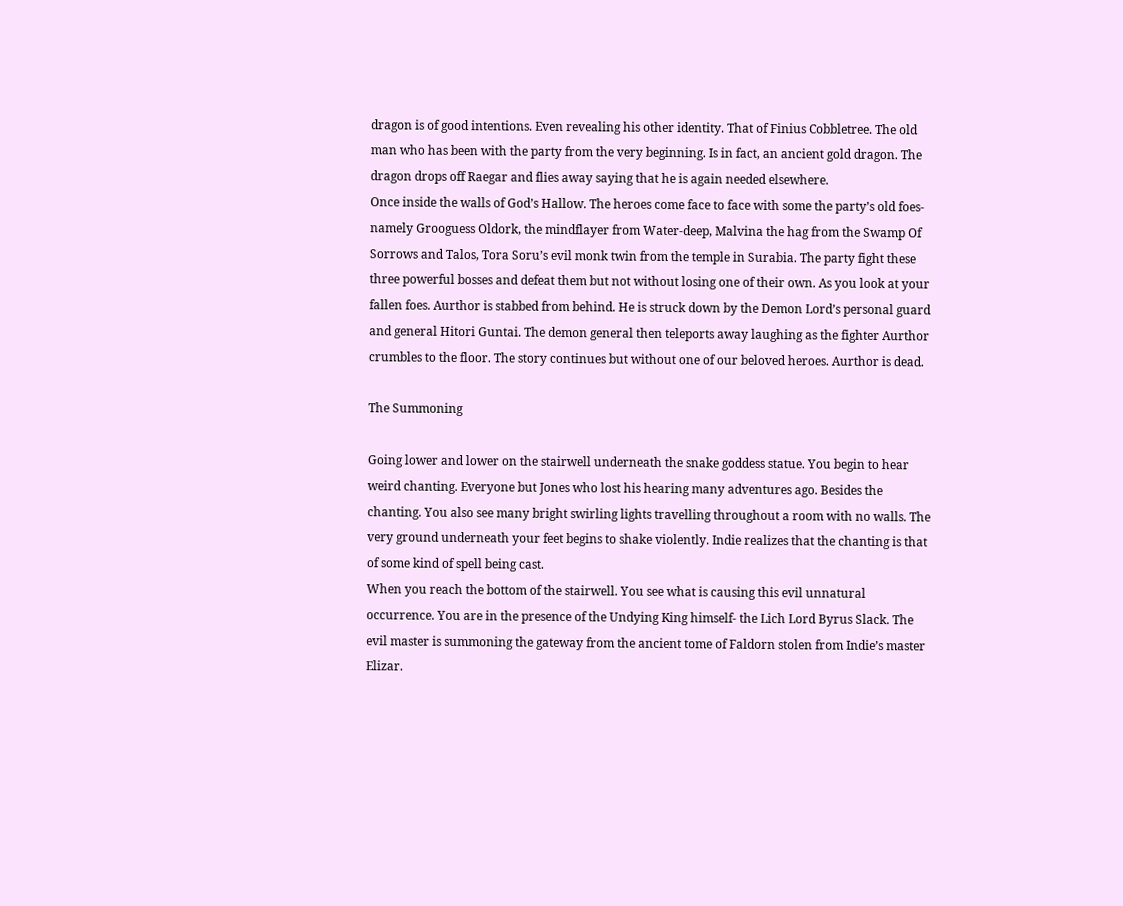dragon is of good intentions. Even revealing his other identity. That of Finius Cobbletree. The old man who has been with the party from the very beginning. Is in fact, an ancient gold dragon. The dragon drops off Raegar and flies away saying that he is again needed elsewhere.
Once inside the walls of God’s Hallow. The heroes come face to face with some the party’s old foes- namely Grooguess Oldork, the mindflayer from Water-deep, Malvina the hag from the Swamp Of Sorrows and Talos, Tora Soru’s evil monk twin from the temple in Surabia. The party fight these three powerful bosses and defeat them but not without losing one of their own. As you look at your fallen foes. Aurthor is stabbed from behind. He is struck down by the Demon Lord’s personal guard and general Hitori Guntai. The demon general then teleports away laughing as the fighter Aurthor crumbles to the floor. The story continues but without one of our beloved heroes. Aurthor is dead.

The Summoning

Going lower and lower on the stairwell underneath the snake goddess statue. You begin to hear weird chanting. Everyone but Jones who lost his hearing many adventures ago. Besides the chanting. You also see many bright swirling lights travelling throughout a room with no walls. The very ground underneath your feet begins to shake violently. Indie realizes that the chanting is that of some kind of spell being cast.
When you reach the bottom of the stairwell. You see what is causing this evil unnatural occurrence. You are in the presence of the Undying King himself- the Lich Lord Byrus Slack. The evil master is summoning the gateway from the ancient tome of Faldorn stolen from Indie’s master Elizar.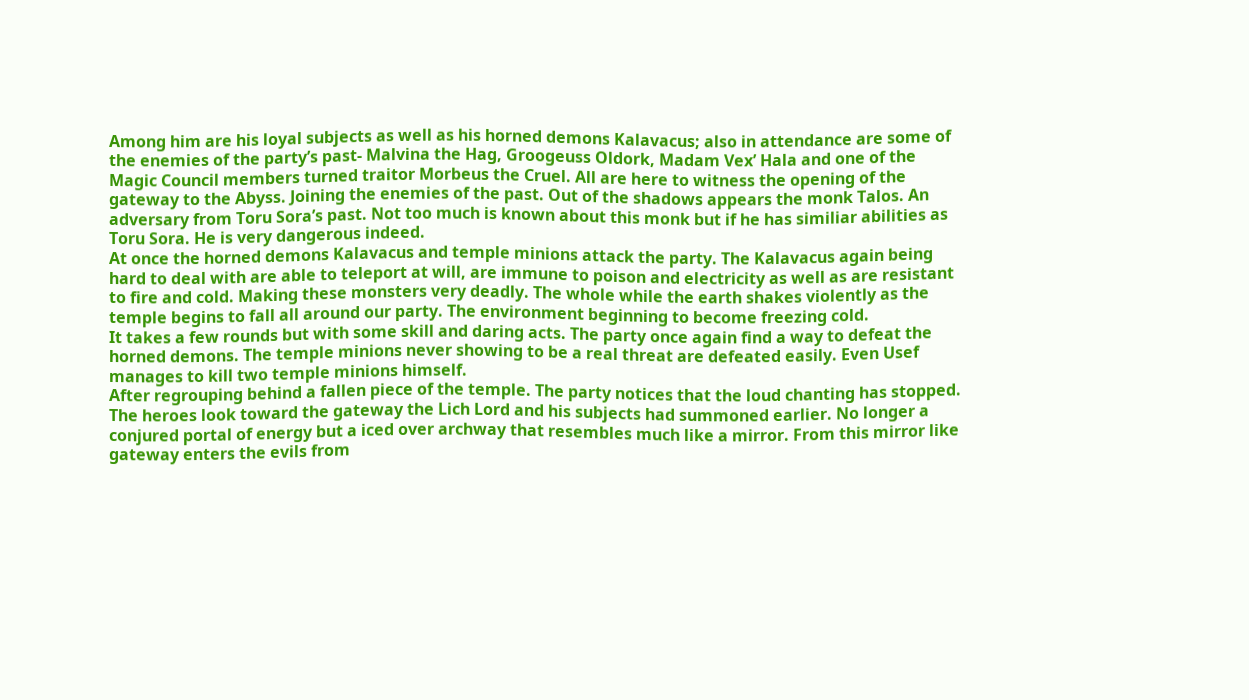Among him are his loyal subjects as well as his horned demons Kalavacus; also in attendance are some of the enemies of the party’s past- Malvina the Hag, Groogeuss Oldork, Madam Vex’ Hala and one of the Magic Council members turned traitor Morbeus the Cruel. All are here to witness the opening of the gateway to the Abyss. Joining the enemies of the past. Out of the shadows appears the monk Talos. An adversary from Toru Sora’s past. Not too much is known about this monk but if he has similiar abilities as Toru Sora. He is very dangerous indeed.
At once the horned demons Kalavacus and temple minions attack the party. The Kalavacus again being hard to deal with are able to teleport at will, are immune to poison and electricity as well as are resistant to fire and cold. Making these monsters very deadly. The whole while the earth shakes violently as the temple begins to fall all around our party. The environment beginning to become freezing cold.
It takes a few rounds but with some skill and daring acts. The party once again find a way to defeat the horned demons. The temple minions never showing to be a real threat are defeated easily. Even Usef manages to kill two temple minions himself.
After regrouping behind a fallen piece of the temple. The party notices that the loud chanting has stopped. The heroes look toward the gateway the Lich Lord and his subjects had summoned earlier. No longer a conjured portal of energy but a iced over archway that resembles much like a mirror. From this mirror like gateway enters the evils from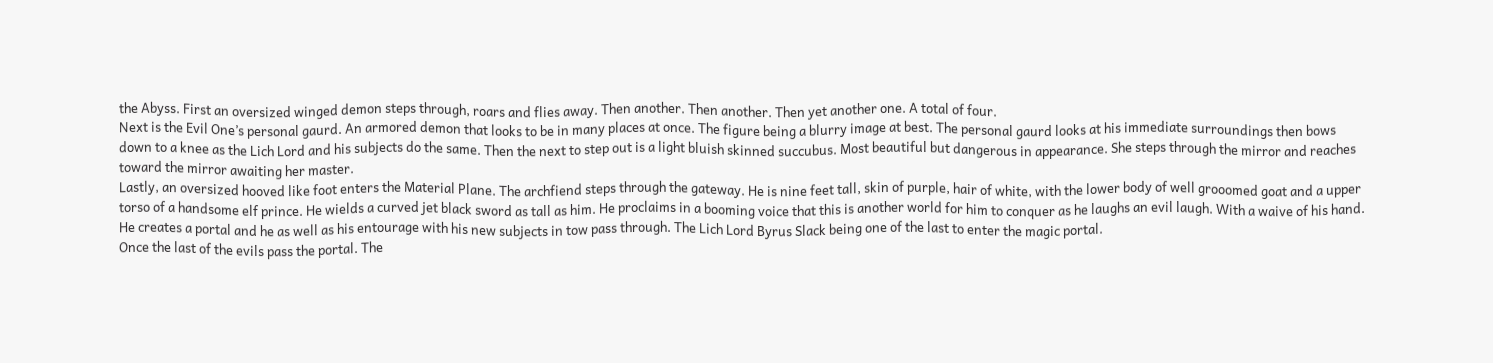the Abyss. First an oversized winged demon steps through, roars and flies away. Then another. Then another. Then yet another one. A total of four.
Next is the Evil One’s personal gaurd. An armored demon that looks to be in many places at once. The figure being a blurry image at best. The personal gaurd looks at his immediate surroundings then bows down to a knee as the Lich Lord and his subjects do the same. Then the next to step out is a light bluish skinned succubus. Most beautiful but dangerous in appearance. She steps through the mirror and reaches toward the mirror awaiting her master.
Lastly, an oversized hooved like foot enters the Material Plane. The archfiend steps through the gateway. He is nine feet tall, skin of purple, hair of white, with the lower body of well grooomed goat and a upper torso of a handsome elf prince. He wields a curved jet black sword as tall as him. He proclaims in a booming voice that this is another world for him to conquer as he laughs an evil laugh. With a waive of his hand. He creates a portal and he as well as his entourage with his new subjects in tow pass through. The Lich Lord Byrus Slack being one of the last to enter the magic portal.
Once the last of the evils pass the portal. The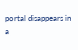portal disappears in a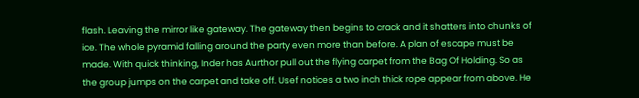flash. Leaving the mirror like gateway. The gateway then begins to crack and it shatters into chunks of ice. The whole pyramid falling around the party even more than before. A plan of escape must be made. With quick thinking, Inder has Aurthor pull out the flying carpet from the Bag Of Holding. So as the group jumps on the carpet and take off. Usef notices a two inch thick rope appear from above. He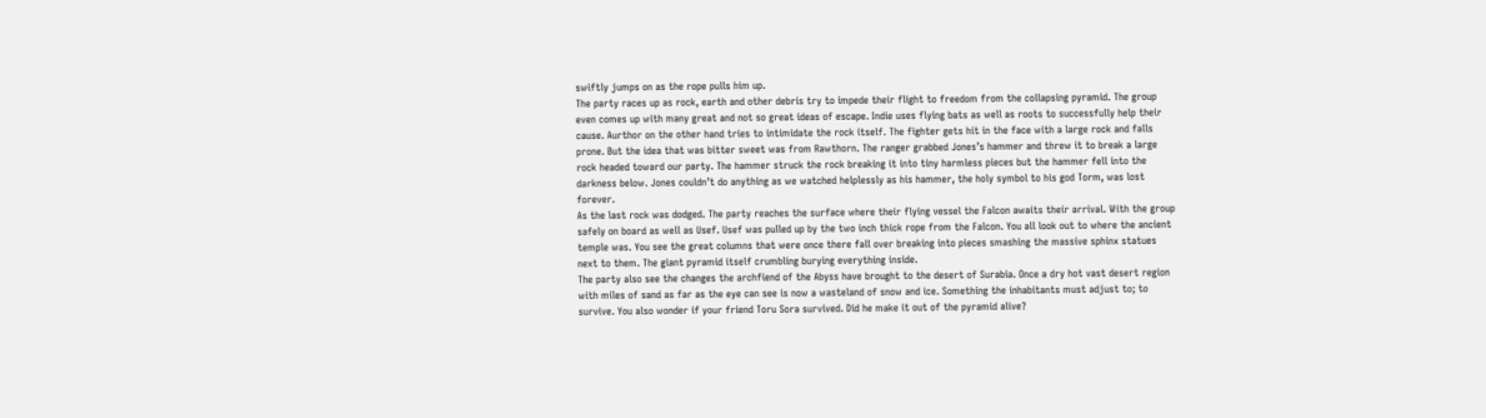swiftly jumps on as the rope pulls him up.
The party races up as rock, earth and other debris try to impede their flight to freedom from the collapsing pyramid. The group even comes up with many great and not so great ideas of escape. Indie uses flying bats as well as roots to successfully help their cause. Aurthor on the other hand tries to intimidate the rock itself. The fighter gets hit in the face with a large rock and falls prone. But the idea that was bitter sweet was from Rawthorn. The ranger grabbed Jones’s hammer and threw it to break a large rock headed toward our party. The hammer struck the rock breaking it into tiny harmless pieces but the hammer fell into the darkness below. Jones couldn’t do anything as we watched helplessly as his hammer, the holy symbol to his god Torm, was lost forever.
As the last rock was dodged. The party reaches the surface where their flying vessel the Falcon awaits their arrival. With the group safely on board as well as Usef. Usef was pulled up by the two inch thick rope from the Falcon. You all look out to where the ancient temple was. You see the great columns that were once there fall over breaking into pieces smashing the massive sphinx statues next to them. The giant pyramid itself crumbling burying everything inside.
The party also see the changes the archfiend of the Abyss have brought to the desert of Surabia. Once a dry hot vast desert region with miles of sand as far as the eye can see is now a wasteland of snow and ice. Something the inhabitants must adjust to; to survive. You also wonder if your friend Toru Sora survived. Did he make it out of the pyramid alive?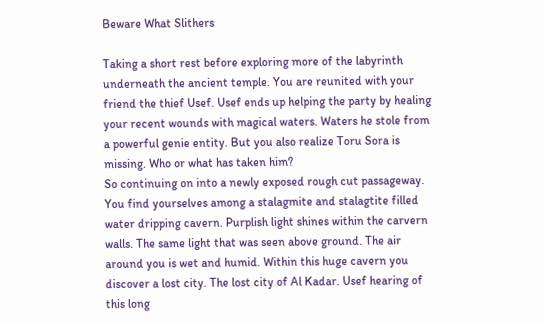Beware What Slithers

Taking a short rest before exploring more of the labyrinth underneath the ancient temple. You are reunited with your friend the thief Usef. Usef ends up helping the party by healing your recent wounds with magical waters. Waters he stole from a powerful genie entity. But you also realize Toru Sora is missing. Who or what has taken him?
So continuing on into a newly exposed rough cut passageway. You find yourselves among a stalagmite and stalagtite filled water dripping cavern. Purplish light shines within the carvern walls. The same light that was seen above ground. The air around you is wet and humid. Within this huge cavern you discover a lost city. The lost city of Al Kadar. Usef hearing of this long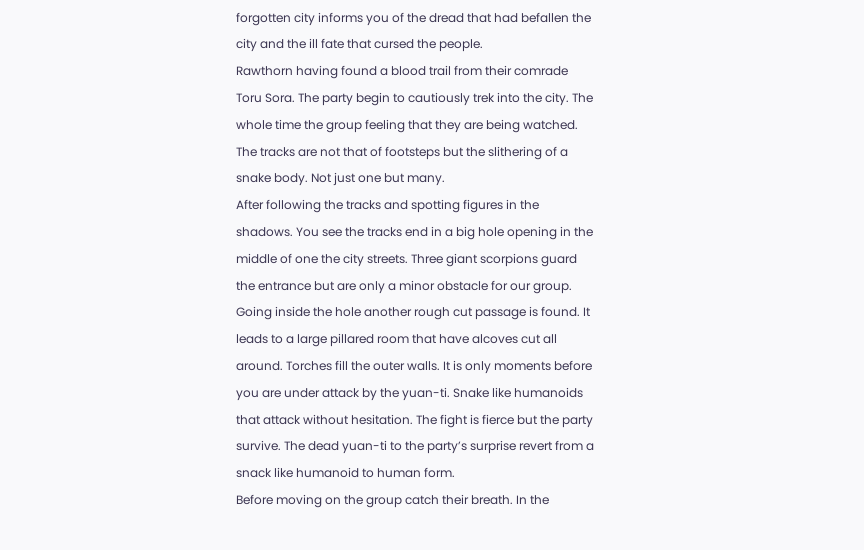forgotten city informs you of the dread that had befallen the city and the ill fate that cursed the people.
Rawthorn having found a blood trail from their comrade Toru Sora. The party begin to cautiously trek into the city. The whole time the group feeling that they are being watched. The tracks are not that of footsteps but the slithering of a snake body. Not just one but many.
After following the tracks and spotting figures in the shadows. You see the tracks end in a big hole opening in the middle of one the city streets. Three giant scorpions guard the entrance but are only a minor obstacle for our group.
Going inside the hole another rough cut passage is found. It leads to a large pillared room that have alcoves cut all around. Torches fill the outer walls. It is only moments before you are under attack by the yuan-ti. Snake like humanoids that attack without hesitation. The fight is fierce but the party survive. The dead yuan-ti to the party’s surprise revert from a snack like humanoid to human form.
Before moving on the group catch their breath. In the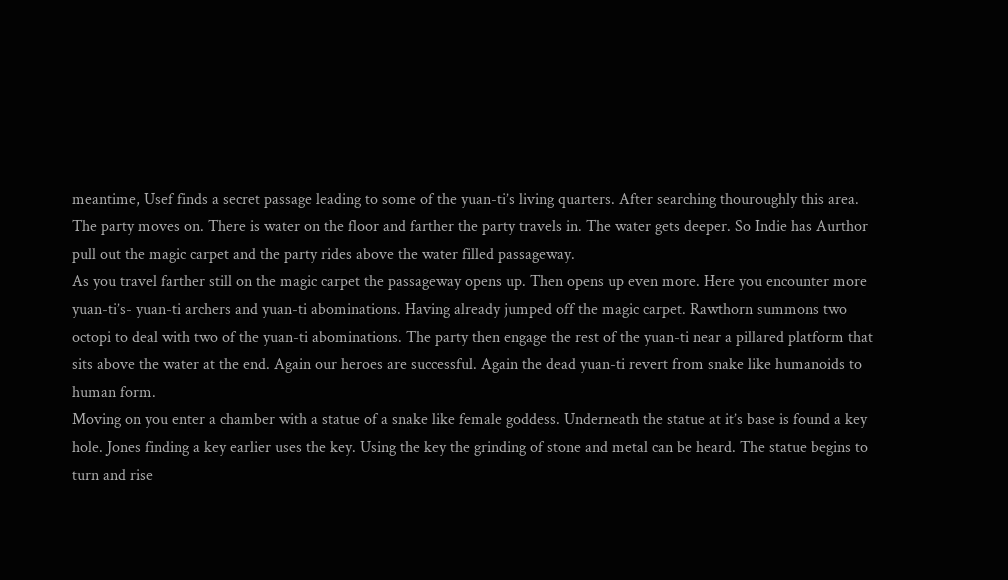meantime, Usef finds a secret passage leading to some of the yuan-ti’s living quarters. After searching thouroughly this area. The party moves on. There is water on the floor and farther the party travels in. The water gets deeper. So Indie has Aurthor pull out the magic carpet and the party rides above the water filled passageway.
As you travel farther still on the magic carpet the passageway opens up. Then opens up even more. Here you encounter more yuan-ti’s- yuan-ti archers and yuan-ti abominations. Having already jumped off the magic carpet. Rawthorn summons two octopi to deal with two of the yuan-ti abominations. The party then engage the rest of the yuan-ti near a pillared platform that sits above the water at the end. Again our heroes are successful. Again the dead yuan-ti revert from snake like humanoids to human form.
Moving on you enter a chamber with a statue of a snake like female goddess. Underneath the statue at it’s base is found a key hole. Jones finding a key earlier uses the key. Using the key the grinding of stone and metal can be heard. The statue begins to turn and rise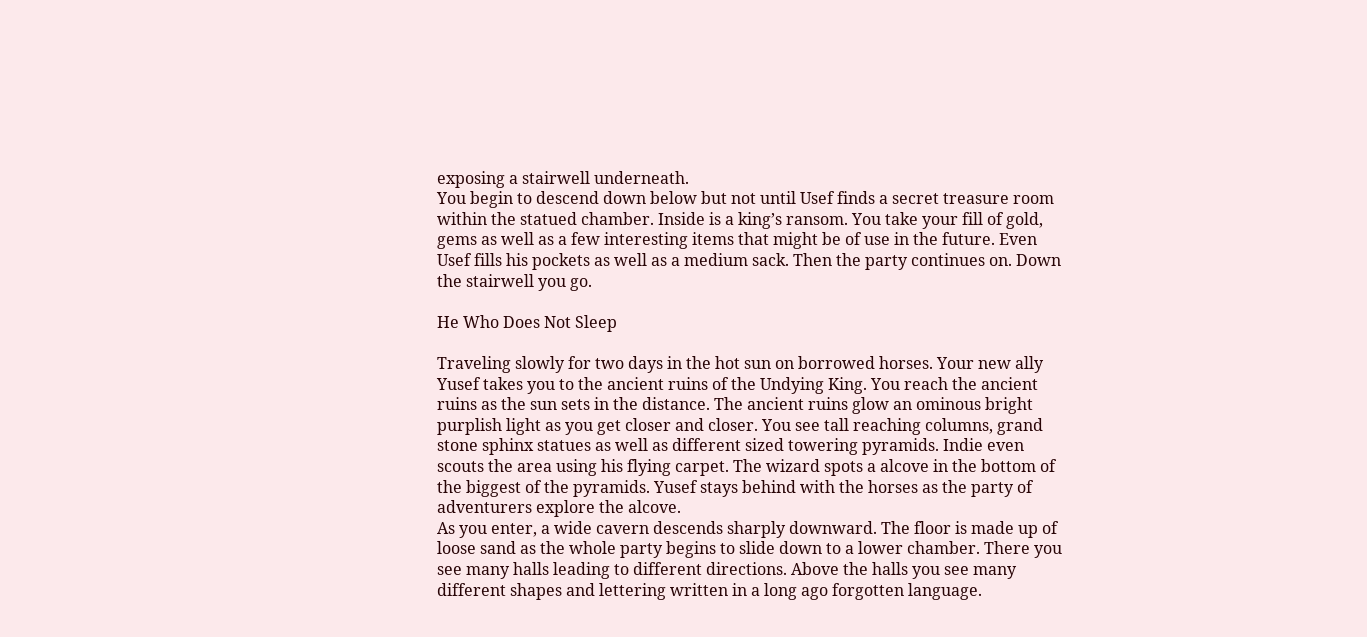exposing a stairwell underneath.
You begin to descend down below but not until Usef finds a secret treasure room within the statued chamber. Inside is a king’s ransom. You take your fill of gold, gems as well as a few interesting items that might be of use in the future. Even Usef fills his pockets as well as a medium sack. Then the party continues on. Down the stairwell you go.

He Who Does Not Sleep

Traveling slowly for two days in the hot sun on borrowed horses. Your new ally Yusef takes you to the ancient ruins of the Undying King. You reach the ancient ruins as the sun sets in the distance. The ancient ruins glow an ominous bright purplish light as you get closer and closer. You see tall reaching columns, grand stone sphinx statues as well as different sized towering pyramids. Indie even scouts the area using his flying carpet. The wizard spots a alcove in the bottom of the biggest of the pyramids. Yusef stays behind with the horses as the party of adventurers explore the alcove.
As you enter, a wide cavern descends sharply downward. The floor is made up of loose sand as the whole party begins to slide down to a lower chamber. There you see many halls leading to different directions. Above the halls you see many different shapes and lettering written in a long ago forgotten language.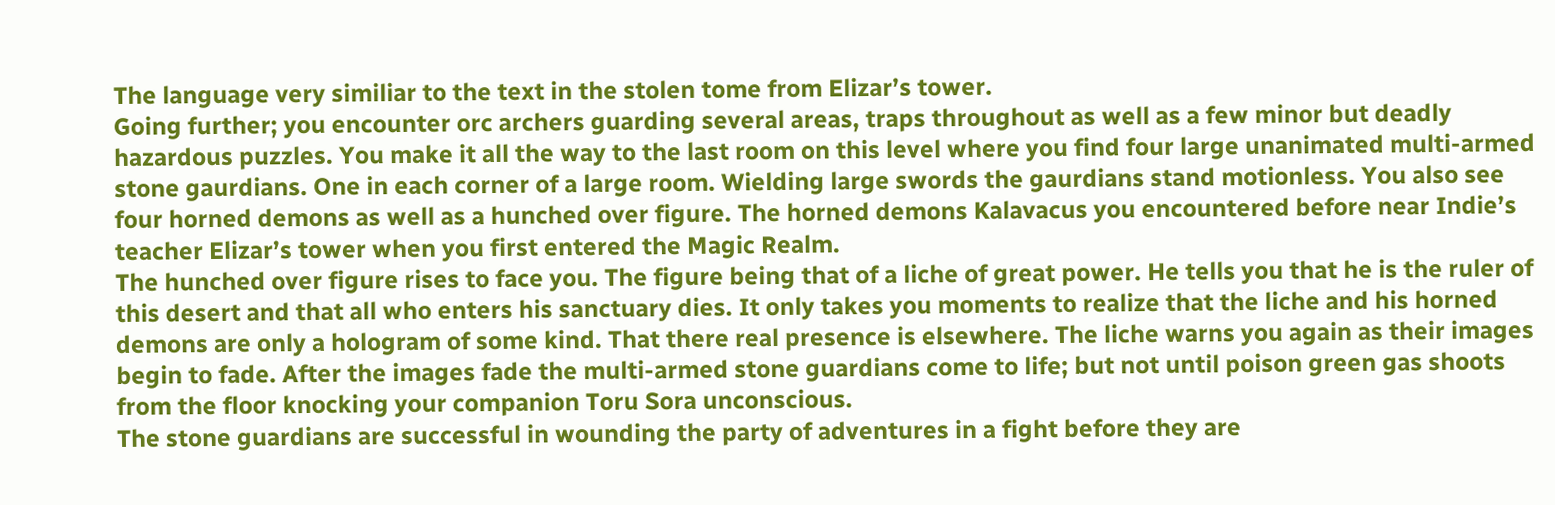The language very similiar to the text in the stolen tome from Elizar’s tower.
Going further; you encounter orc archers guarding several areas, traps throughout as well as a few minor but deadly hazardous puzzles. You make it all the way to the last room on this level where you find four large unanimated multi-armed stone gaurdians. One in each corner of a large room. Wielding large swords the gaurdians stand motionless. You also see four horned demons as well as a hunched over figure. The horned demons Kalavacus you encountered before near Indie’s teacher Elizar’s tower when you first entered the Magic Realm.
The hunched over figure rises to face you. The figure being that of a liche of great power. He tells you that he is the ruler of this desert and that all who enters his sanctuary dies. It only takes you moments to realize that the liche and his horned demons are only a hologram of some kind. That there real presence is elsewhere. The liche warns you again as their images begin to fade. After the images fade the multi-armed stone guardians come to life; but not until poison green gas shoots from the floor knocking your companion Toru Sora unconscious.
The stone guardians are successful in wounding the party of adventures in a fight before they are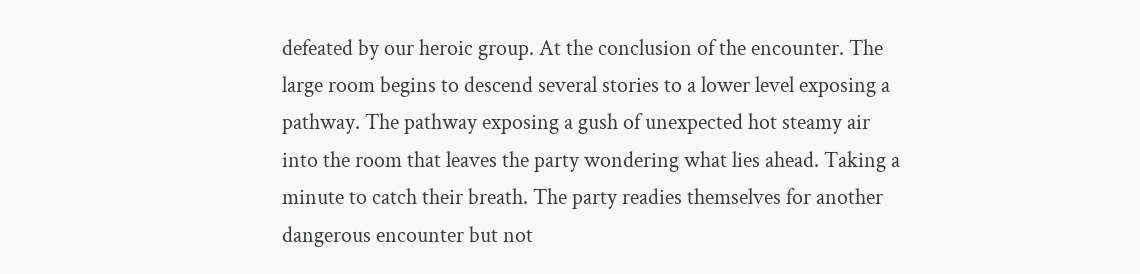defeated by our heroic group. At the conclusion of the encounter. The large room begins to descend several stories to a lower level exposing a pathway. The pathway exposing a gush of unexpected hot steamy air into the room that leaves the party wondering what lies ahead. Taking a minute to catch their breath. The party readies themselves for another dangerous encounter but not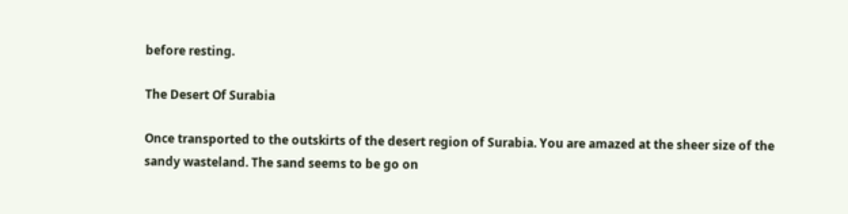before resting.

The Desert Of Surabia

Once transported to the outskirts of the desert region of Surabia. You are amazed at the sheer size of the sandy wasteland. The sand seems to be go on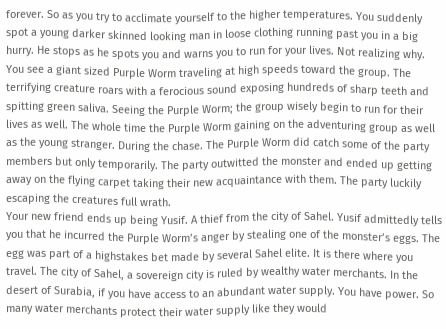forever. So as you try to acclimate yourself to the higher temperatures. You suddenly spot a young darker skinned looking man in loose clothing running past you in a big hurry. He stops as he spots you and warns you to run for your lives. Not realizing why. You see a giant sized Purple Worm traveling at high speeds toward the group. The terrifying creature roars with a ferocious sound exposing hundreds of sharp teeth and spitting green saliva. Seeing the Purple Worm; the group wisely begin to run for their lives as well. The whole time the Purple Worm gaining on the adventuring group as well as the young stranger. During the chase. The Purple Worm did catch some of the party members but only temporarily. The party outwitted the monster and ended up getting away on the flying carpet taking their new acquaintance with them. The party luckily escaping the creatures full wrath.
Your new friend ends up being Yusif. A thief from the city of Sahel. Yusif admittedly tells you that he incurred the Purple Worm’s anger by stealing one of the monster’s eggs. The egg was part of a highstakes bet made by several Sahel elite. It is there where you travel. The city of Sahel, a sovereign city is ruled by wealthy water merchants. In the desert of Surabia, if you have access to an abundant water supply. You have power. So many water merchants protect their water supply like they would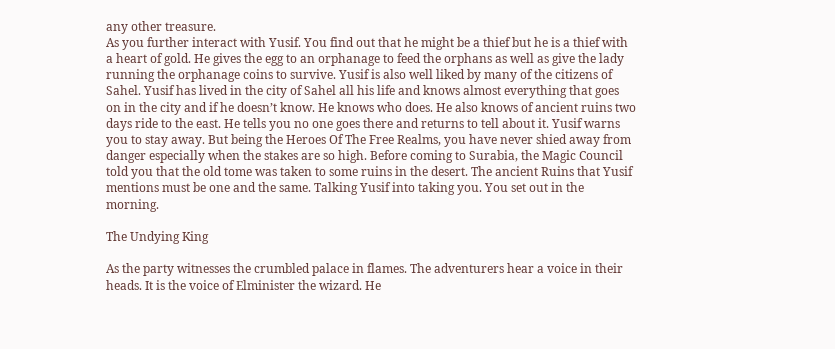any other treasure.
As you further interact with Yusif. You find out that he might be a thief but he is a thief with a heart of gold. He gives the egg to an orphanage to feed the orphans as well as give the lady running the orphanage coins to survive. Yusif is also well liked by many of the citizens of Sahel. Yusif has lived in the city of Sahel all his life and knows almost everything that goes on in the city and if he doesn’t know. He knows who does. He also knows of ancient ruins two days ride to the east. He tells you no one goes there and returns to tell about it. Yusif warns you to stay away. But being the Heroes Of The Free Realms, you have never shied away from danger especially when the stakes are so high. Before coming to Surabia, the Magic Council told you that the old tome was taken to some ruins in the desert. The ancient Ruins that Yusif mentions must be one and the same. Talking Yusif into taking you. You set out in the morning.

The Undying King

As the party witnesses the crumbled palace in flames. The adventurers hear a voice in their heads. It is the voice of Elminister the wizard. He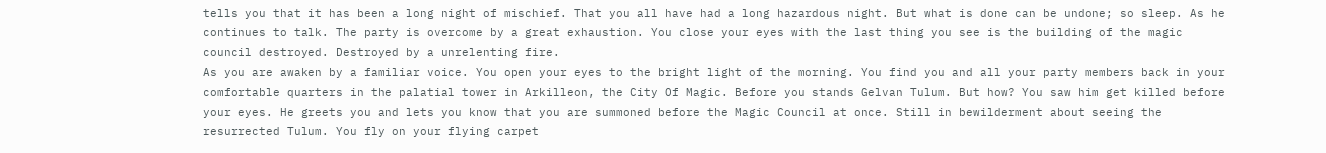tells you that it has been a long night of mischief. That you all have had a long hazardous night. But what is done can be undone; so sleep. As he continues to talk. The party is overcome by a great exhaustion. You close your eyes with the last thing you see is the building of the magic council destroyed. Destroyed by a unrelenting fire.
As you are awaken by a familiar voice. You open your eyes to the bright light of the morning. You find you and all your party members back in your comfortable quarters in the palatial tower in Arkilleon, the City Of Magic. Before you stands Gelvan Tulum. But how? You saw him get killed before your eyes. He greets you and lets you know that you are summoned before the Magic Council at once. Still in bewilderment about seeing the resurrected Tulum. You fly on your flying carpet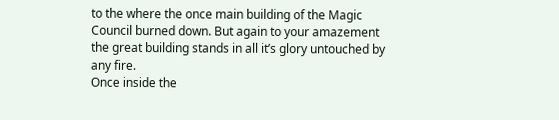to the where the once main building of the Magic Council burned down. But again to your amazement the great building stands in all it’s glory untouched by any fire.
Once inside the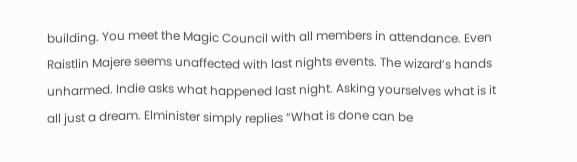building. You meet the Magic Council with all members in attendance. Even Raistlin Majere seems unaffected with last nights events. The wizard’s hands unharmed. Indie asks what happened last night. Asking yourselves what is it all just a dream. Elminister simply replies “What is done can be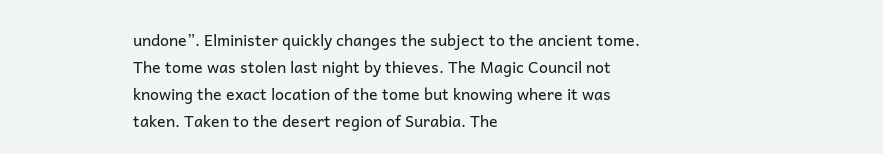undone”. Elminister quickly changes the subject to the ancient tome. The tome was stolen last night by thieves. The Magic Council not knowing the exact location of the tome but knowing where it was taken. Taken to the desert region of Surabia. The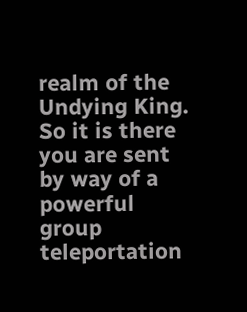realm of the Undying King. So it is there you are sent by way of a powerful group teleportation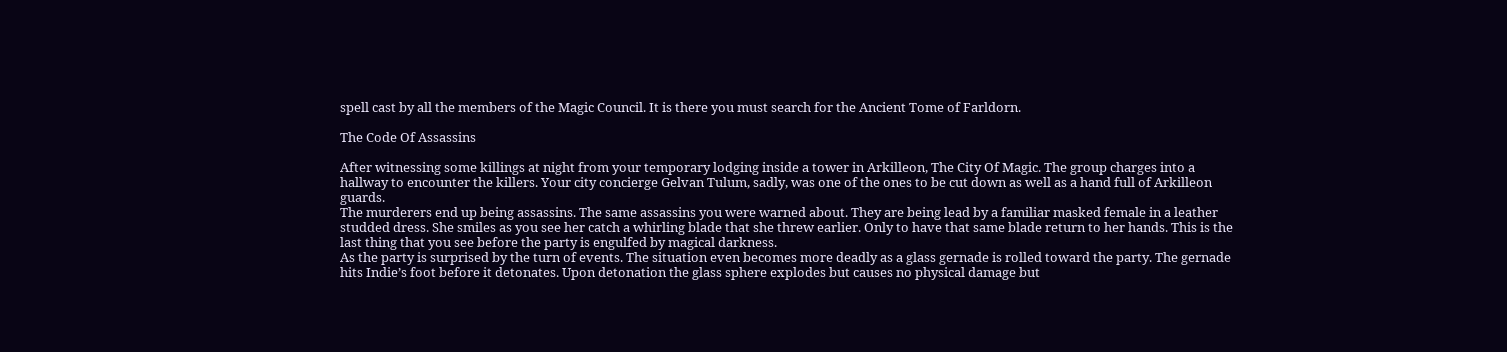spell cast by all the members of the Magic Council. It is there you must search for the Ancient Tome of Farldorn.

The Code Of Assassins

After witnessing some killings at night from your temporary lodging inside a tower in Arkilleon, The City Of Magic. The group charges into a hallway to encounter the killers. Your city concierge Gelvan Tulum, sadly, was one of the ones to be cut down as well as a hand full of Arkilleon guards.
The murderers end up being assassins. The same assassins you were warned about. They are being lead by a familiar masked female in a leather studded dress. She smiles as you see her catch a whirling blade that she threw earlier. Only to have that same blade return to her hands. This is the last thing that you see before the party is engulfed by magical darkness.
As the party is surprised by the turn of events. The situation even becomes more deadly as a glass gernade is rolled toward the party. The gernade hits Indie’s foot before it detonates. Upon detonation the glass sphere explodes but causes no physical damage but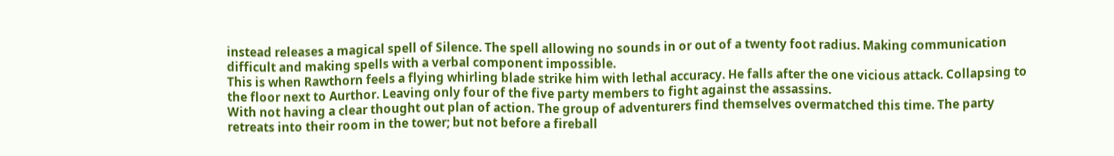instead releases a magical spell of Silence. The spell allowing no sounds in or out of a twenty foot radius. Making communication difficult and making spells with a verbal component impossible.
This is when Rawthorn feels a flying whirling blade strike him with lethal accuracy. He falls after the one vicious attack. Collapsing to the floor next to Aurthor. Leaving only four of the five party members to fight against the assassins.
With not having a clear thought out plan of action. The group of adventurers find themselves overmatched this time. The party retreats into their room in the tower; but not before a fireball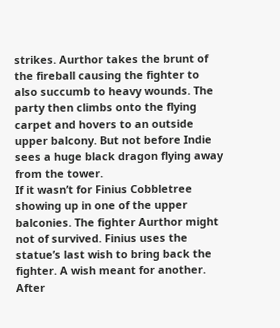strikes. Aurthor takes the brunt of the fireball causing the fighter to also succumb to heavy wounds. The party then climbs onto the flying carpet and hovers to an outside upper balcony. But not before Indie sees a huge black dragon flying away from the tower.
If it wasn’t for Finius Cobbletree showing up in one of the upper balconies. The fighter Aurthor might not of survived. Finius uses the statue’s last wish to bring back the fighter. A wish meant for another. After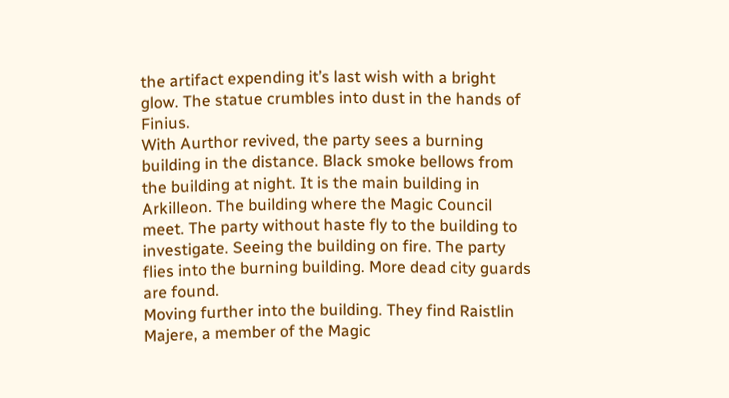the artifact expending it’s last wish with a bright glow. The statue crumbles into dust in the hands of Finius.
With Aurthor revived, the party sees a burning building in the distance. Black smoke bellows from the building at night. It is the main building in Arkilleon. The building where the Magic Council meet. The party without haste fly to the building to investigate. Seeing the building on fire. The party flies into the burning building. More dead city guards are found.
Moving further into the building. They find Raistlin Majere, a member of the Magic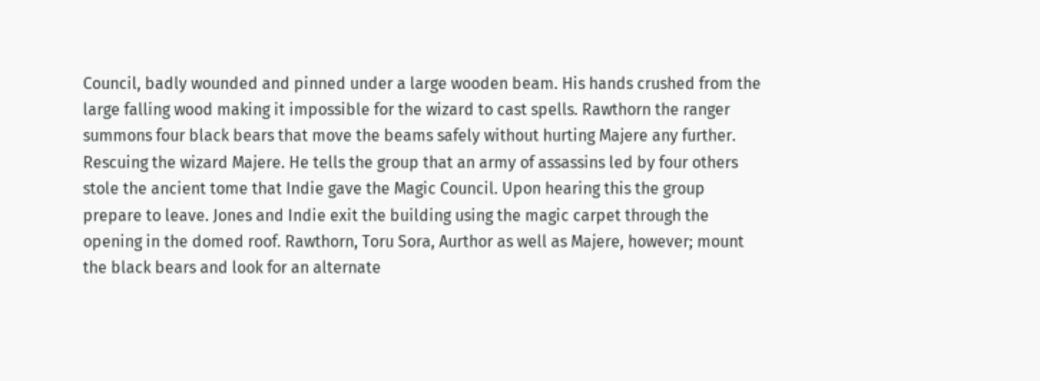Council, badly wounded and pinned under a large wooden beam. His hands crushed from the large falling wood making it impossible for the wizard to cast spells. Rawthorn the ranger summons four black bears that move the beams safely without hurting Majere any further.
Rescuing the wizard Majere. He tells the group that an army of assassins led by four others stole the ancient tome that Indie gave the Magic Council. Upon hearing this the group prepare to leave. Jones and Indie exit the building using the magic carpet through the opening in the domed roof. Rawthorn, Toru Sora, Aurthor as well as Majere, however; mount the black bears and look for an alternate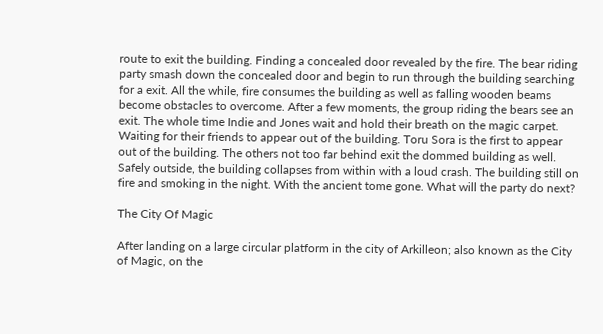route to exit the building. Finding a concealed door revealed by the fire. The bear riding party smash down the concealed door and begin to run through the building searching for a exit. All the while, fire consumes the building as well as falling wooden beams become obstacles to overcome. After a few moments, the group riding the bears see an exit. The whole time Indie and Jones wait and hold their breath on the magic carpet. Waiting for their friends to appear out of the building. Toru Sora is the first to appear out of the building. The others not too far behind exit the dommed building as well. Safely outside, the building collapses from within with a loud crash. The building still on fire and smoking in the night. With the ancient tome gone. What will the party do next?

The City Of Magic

After landing on a large circular platform in the city of Arkilleon; also known as the City of Magic, on the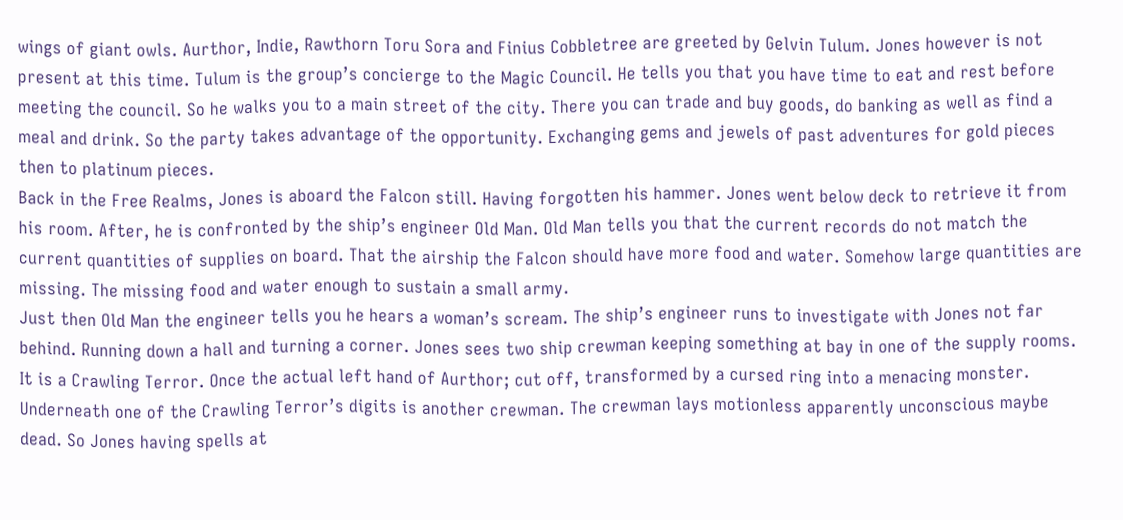wings of giant owls. Aurthor, Indie, Rawthorn Toru Sora and Finius Cobbletree are greeted by Gelvin Tulum. Jones however is not present at this time. Tulum is the group’s concierge to the Magic Council. He tells you that you have time to eat and rest before meeting the council. So he walks you to a main street of the city. There you can trade and buy goods, do banking as well as find a meal and drink. So the party takes advantage of the opportunity. Exchanging gems and jewels of past adventures for gold pieces then to platinum pieces.
Back in the Free Realms, Jones is aboard the Falcon still. Having forgotten his hammer. Jones went below deck to retrieve it from his room. After, he is confronted by the ship’s engineer Old Man. Old Man tells you that the current records do not match the current quantities of supplies on board. That the airship the Falcon should have more food and water. Somehow large quantities are missing. The missing food and water enough to sustain a small army.
Just then Old Man the engineer tells you he hears a woman’s scream. The ship’s engineer runs to investigate with Jones not far behind. Running down a hall and turning a corner. Jones sees two ship crewman keeping something at bay in one of the supply rooms. It is a Crawling Terror. Once the actual left hand of Aurthor; cut off, transformed by a cursed ring into a menacing monster. Underneath one of the Crawling Terror’s digits is another crewman. The crewman lays motionless apparently unconscious maybe dead. So Jones having spells at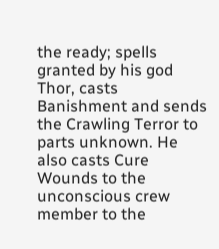the ready; spells granted by his god Thor, casts Banishment and sends the Crawling Terror to parts unknown. He also casts Cure Wounds to the unconscious crew member to the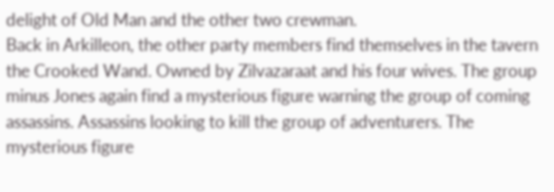delight of Old Man and the other two crewman.
Back in Arkilleon, the other party members find themselves in the tavern the Crooked Wand. Owned by Zilvazaraat and his four wives. The group minus Jones again find a mysterious figure warning the group of coming assassins. Assassins looking to kill the group of adventurers. The mysterious figure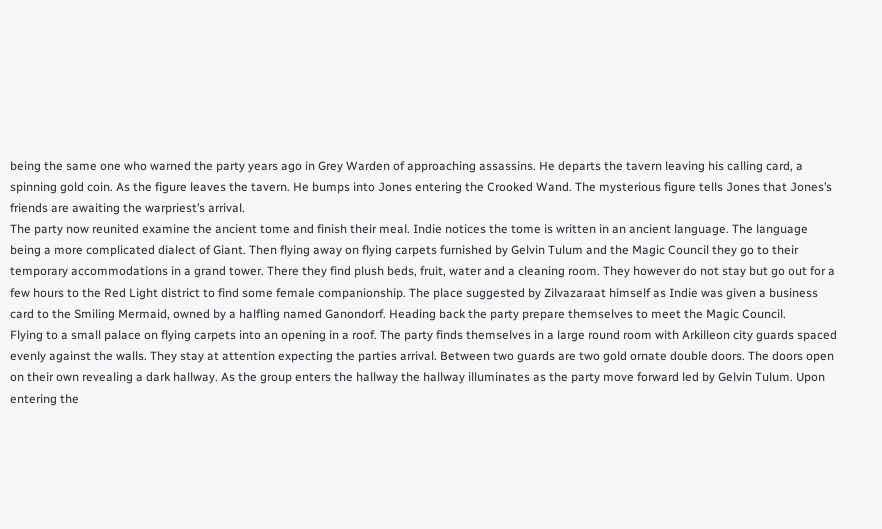being the same one who warned the party years ago in Grey Warden of approaching assassins. He departs the tavern leaving his calling card, a spinning gold coin. As the figure leaves the tavern. He bumps into Jones entering the Crooked Wand. The mysterious figure tells Jones that Jones’s friends are awaiting the warpriest’s arrival.
The party now reunited examine the ancient tome and finish their meal. Indie notices the tome is written in an ancient language. The language being a more complicated dialect of Giant. Then flying away on flying carpets furnished by Gelvin Tulum and the Magic Council they go to their temporary accommodations in a grand tower. There they find plush beds, fruit, water and a cleaning room. They however do not stay but go out for a few hours to the Red Light district to find some female companionship. The place suggested by Zilvazaraat himself as Indie was given a business card to the Smiling Mermaid, owned by a halfling named Ganondorf. Heading back the party prepare themselves to meet the Magic Council.
Flying to a small palace on flying carpets into an opening in a roof. The party finds themselves in a large round room with Arkilleon city guards spaced evenly against the walls. They stay at attention expecting the parties arrival. Between two guards are two gold ornate double doors. The doors open on their own revealing a dark hallway. As the group enters the hallway the hallway illuminates as the party move forward led by Gelvin Tulum. Upon entering the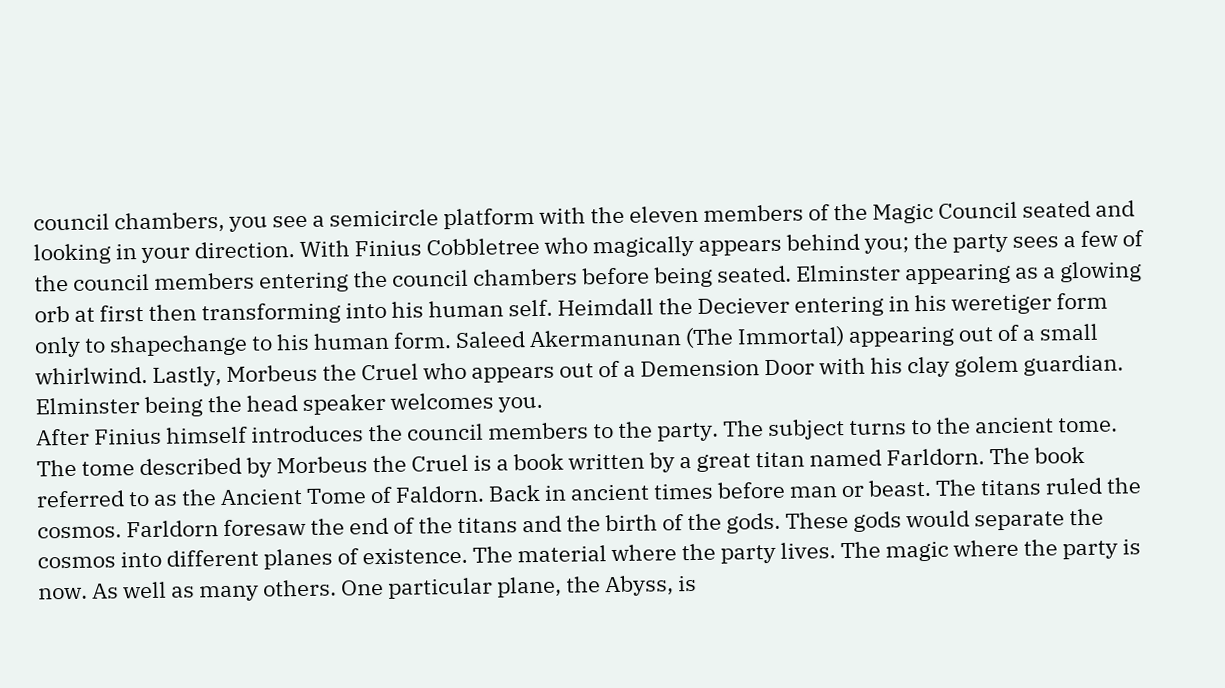council chambers, you see a semicircle platform with the eleven members of the Magic Council seated and looking in your direction. With Finius Cobbletree who magically appears behind you; the party sees a few of the council members entering the council chambers before being seated. Elminster appearing as a glowing orb at first then transforming into his human self. Heimdall the Deciever entering in his weretiger form only to shapechange to his human form. Saleed Akermanunan (The Immortal) appearing out of a small whirlwind. Lastly, Morbeus the Cruel who appears out of a Demension Door with his clay golem guardian. Elminster being the head speaker welcomes you.
After Finius himself introduces the council members to the party. The subject turns to the ancient tome. The tome described by Morbeus the Cruel is a book written by a great titan named Farldorn. The book referred to as the Ancient Tome of Faldorn. Back in ancient times before man or beast. The titans ruled the cosmos. Farldorn foresaw the end of the titans and the birth of the gods. These gods would separate the cosmos into different planes of existence. The material where the party lives. The magic where the party is now. As well as many others. One particular plane, the Abyss, is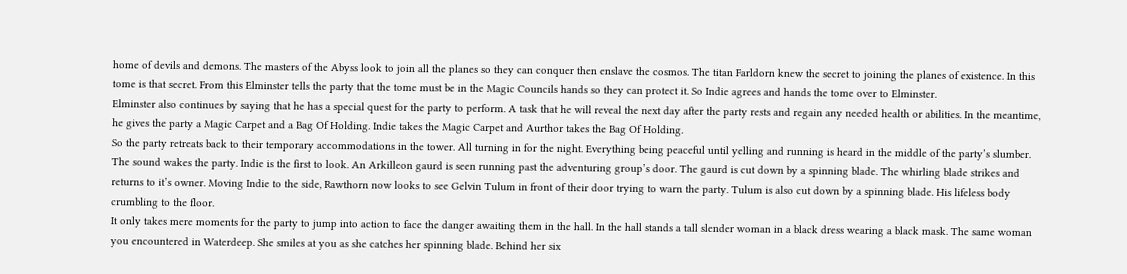home of devils and demons. The masters of the Abyss look to join all the planes so they can conquer then enslave the cosmos. The titan Farldorn knew the secret to joining the planes of existence. In this tome is that secret. From this Elminster tells the party that the tome must be in the Magic Councils hands so they can protect it. So Indie agrees and hands the tome over to Elminster.
Elminster also continues by saying that he has a special quest for the party to perform. A task that he will reveal the next day after the party rests and regain any needed health or abilities. In the meantime, he gives the party a Magic Carpet and a Bag Of Holding. Indie takes the Magic Carpet and Aurthor takes the Bag Of Holding.
So the party retreats back to their temporary accommodations in the tower. All turning in for the night. Everything being peaceful until yelling and running is heard in the middle of the party’s slumber. The sound wakes the party. Indie is the first to look. An Arkilleon gaurd is seen running past the adventuring group’s door. The gaurd is cut down by a spinning blade. The whirling blade strikes and returns to it’s owner. Moving Indie to the side, Rawthorn now looks to see Gelvin Tulum in front of their door trying to warn the party. Tulum is also cut down by a spinning blade. His lifeless body crumbling to the floor.
It only takes mere moments for the party to jump into action to face the danger awaiting them in the hall. In the hall stands a tall slender woman in a black dress wearing a black mask. The same woman you encountered in Waterdeep. She smiles at you as she catches her spinning blade. Behind her six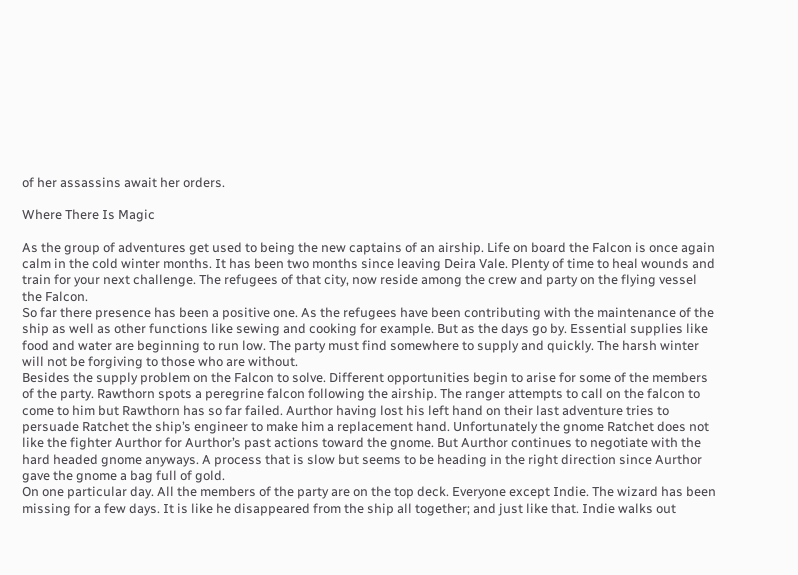of her assassins await her orders.

Where There Is Magic

As the group of adventures get used to being the new captains of an airship. Life on board the Falcon is once again calm in the cold winter months. It has been two months since leaving Deira Vale. Plenty of time to heal wounds and train for your next challenge. The refugees of that city, now reside among the crew and party on the flying vessel the Falcon.
So far there presence has been a positive one. As the refugees have been contributing with the maintenance of the ship as well as other functions like sewing and cooking for example. But as the days go by. Essential supplies like food and water are beginning to run low. The party must find somewhere to supply and quickly. The harsh winter will not be forgiving to those who are without.
Besides the supply problem on the Falcon to solve. Different opportunities begin to arise for some of the members of the party. Rawthorn spots a peregrine falcon following the airship. The ranger attempts to call on the falcon to come to him but Rawthorn has so far failed. Aurthor having lost his left hand on their last adventure tries to persuade Ratchet the ship’s engineer to make him a replacement hand. Unfortunately the gnome Ratchet does not like the fighter Aurthor for Aurthor’s past actions toward the gnome. But Aurthor continues to negotiate with the hard headed gnome anyways. A process that is slow but seems to be heading in the right direction since Aurthor gave the gnome a bag full of gold.
On one particular day. All the members of the party are on the top deck. Everyone except Indie. The wizard has been missing for a few days. It is like he disappeared from the ship all together; and just like that. Indie walks out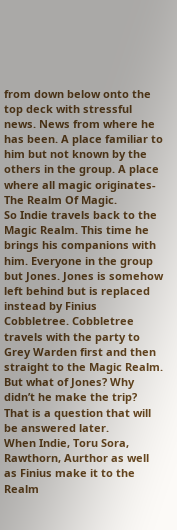from down below onto the top deck with stressful news. News from where he has been. A place familiar to him but not known by the others in the group. A place where all magic originates- The Realm Of Magic.
So Indie travels back to the Magic Realm. This time he brings his companions with him. Everyone in the group but Jones. Jones is somehow left behind but is replaced instead by Finius Cobbletree. Cobbletree travels with the party to Grey Warden first and then straight to the Magic Realm. But what of Jones? Why didn’t he make the trip? That is a question that will be answered later.
When Indie, Toru Sora, Rawthorn, Aurthor as well as Finius make it to the Realm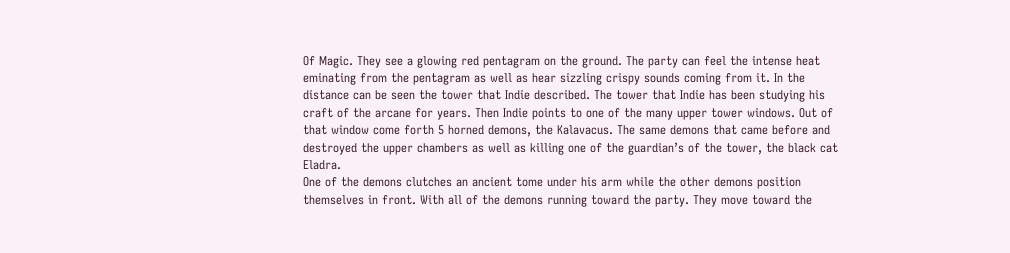Of Magic. They see a glowing red pentagram on the ground. The party can feel the intense heat eminating from the pentagram as well as hear sizzling crispy sounds coming from it. In the distance can be seen the tower that Indie described. The tower that Indie has been studying his craft of the arcane for years. Then Indie points to one of the many upper tower windows. Out of that window come forth 5 horned demons, the Kalavacus. The same demons that came before and destroyed the upper chambers as well as killing one of the guardian’s of the tower, the black cat Eladra.
One of the demons clutches an ancient tome under his arm while the other demons position themselves in front. With all of the demons running toward the party. They move toward the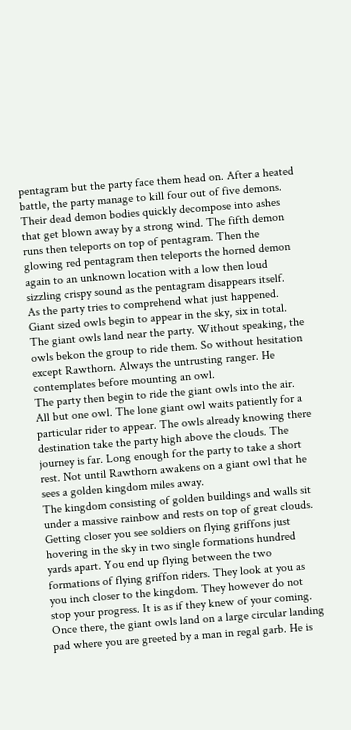pentagram but the party face them head on. After a heated battle, the party manage to kill four out of five demons. Their dead demon bodies quickly decompose into ashes that get blown away by a strong wind. The fifth demon runs then teleports on top of pentagram. Then the glowing red pentagram then teleports the horned demon again to an unknown location with a low then loud sizzling crispy sound as the pentagram disappears itself.
As the party tries to comprehend what just happened. Giant sized owls begin to appear in the sky, six in total. The giant owls land near the party. Without speaking, the owls bekon the group to ride them. So without hesitation except Rawthorn. Always the untrusting ranger. He contemplates before mounting an owl.
The party then begin to ride the giant owls into the air. All but one owl. The lone giant owl waits patiently for a particular rider to appear. The owls already knowing there destination take the party high above the clouds. The journey is far. Long enough for the party to take a short rest. Not until Rawthorn awakens on a giant owl that he sees a golden kingdom miles away.
The kingdom consisting of golden buildings and walls sit under a massive rainbow and rests on top of great clouds. Getting closer you see soldiers on flying griffons just hovering in the sky in two single formations hundred yards apart. You end up flying between the two formations of flying griffon riders. They look at you as you inch closer to the kingdom. They however do not stop your progress. It is as if they knew of your coming.
Once there, the giant owls land on a large circular landing pad where you are greeted by a man in regal garb. He is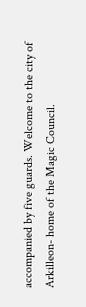accompanied by five guards. Welcome to the city of Arkilleon- home of the Magic Council.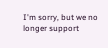I'm sorry, but we no longer support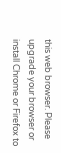this web browser. Please upgrade your browser or install Chrome or Firefox to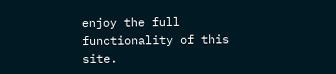enjoy the full functionality of this site.